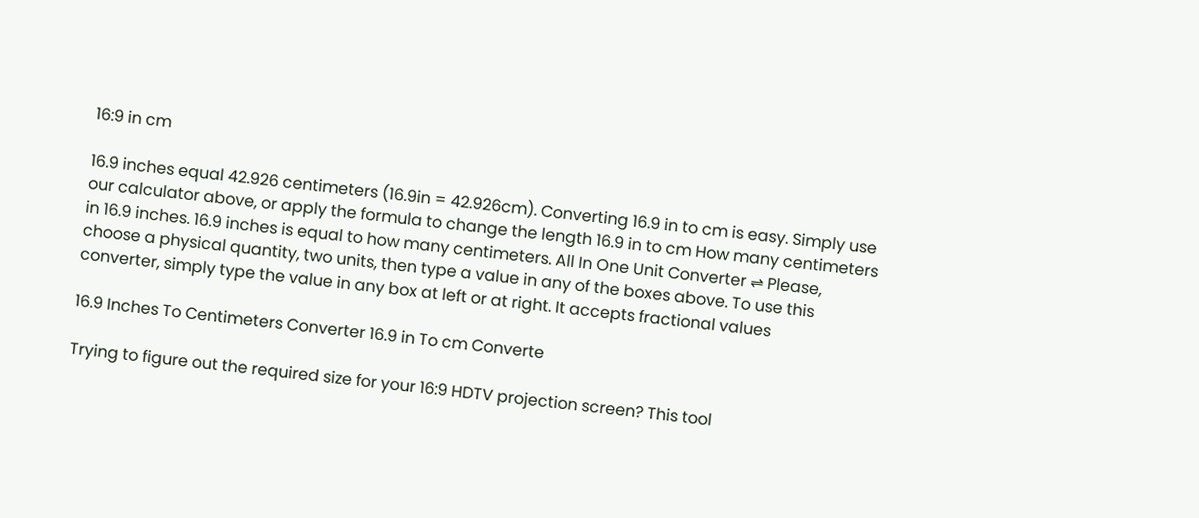16:9 in cm

16.9 inches equal 42.926 centimeters (16.9in = 42.926cm). Converting 16.9 in to cm is easy. Simply use our calculator above, or apply the formula to change the length 16.9 in to cm How many centimeters in 16.9 inches. 16.9 inches is equal to how many centimeters. All In One Unit Converter ⇌ Please, choose a physical quantity, two units, then type a value in any of the boxes above. To use this converter, simply type the value in any box at left or at right. It accepts fractional values

16.9 Inches To Centimeters Converter 16.9 in To cm Converte

Trying to figure out the required size for your 16:9 HDTV projection screen? This tool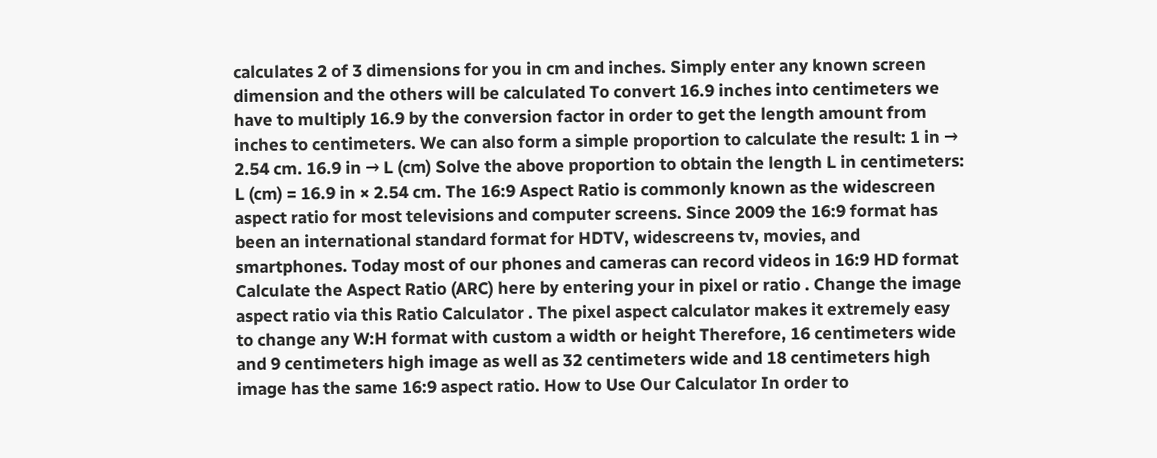calculates 2 of 3 dimensions for you in cm and inches. Simply enter any known screen dimension and the others will be calculated To convert 16.9 inches into centimeters we have to multiply 16.9 by the conversion factor in order to get the length amount from inches to centimeters. We can also form a simple proportion to calculate the result: 1 in → 2.54 cm. 16.9 in → L (cm) Solve the above proportion to obtain the length L in centimeters: L (cm) = 16.9 in × 2.54 cm. The 16:9 Aspect Ratio is commonly known as the widescreen aspect ratio for most televisions and computer screens. Since 2009 the 16:9 format has been an international standard format for HDTV, widescreens tv, movies, and smartphones. Today most of our phones and cameras can record videos in 16:9 HD format Calculate the Aspect Ratio (ARC) here by entering your in pixel or ratio . Change the image aspect ratio via this Ratio Calculator . The pixel aspect calculator makes it extremely easy to change any W:H format with custom a width or height Therefore, 16 centimeters wide and 9 centimeters high image as well as 32 centimeters wide and 18 centimeters high image has the same 16:9 aspect ratio. How to Use Our Calculator In order to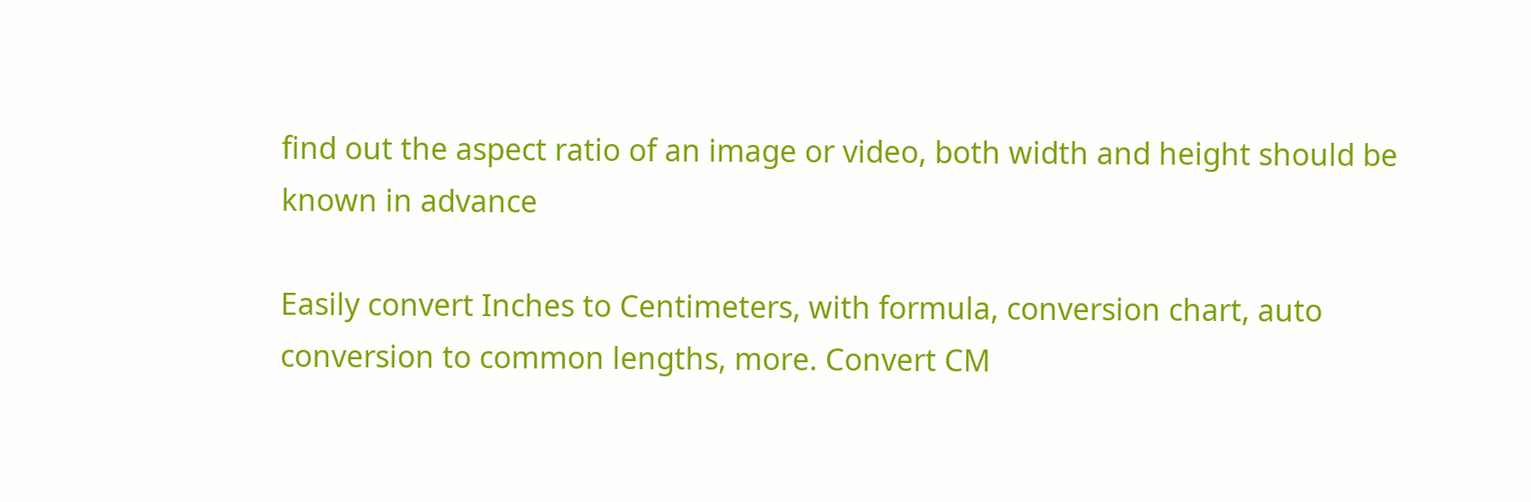find out the aspect ratio of an image or video, both width and height should be known in advance

Easily convert Inches to Centimeters, with formula, conversion chart, auto conversion to common lengths, more. Convert CM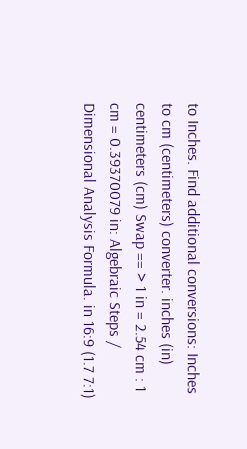to Inches. Find additional conversions: Inches to cm (centimeters) converter. inches (in) centimeters (cm) Swap == > 1 in = 2.54 cm : 1 cm = 0.39370079 in: Algebraic Steps / Dimensional Analysis Formula. in 16:9 (1.7 7:1)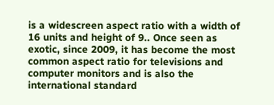is a widescreen aspect ratio with a width of 16 units and height of 9.. Once seen as exotic, since 2009, it has become the most common aspect ratio for televisions and computer monitors and is also the international standard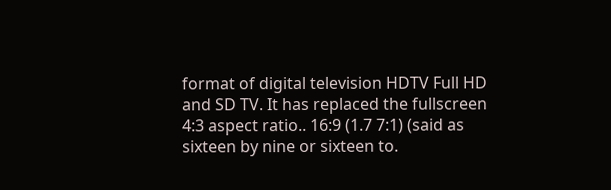format of digital television HDTV Full HD and SD TV. It has replaced the fullscreen 4:3 aspect ratio.. 16:9 (1.7 7:1) (said as sixteen by nine or sixteen to.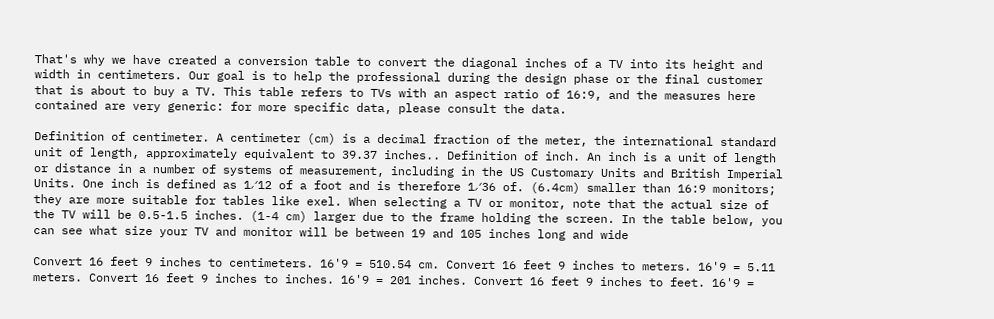That's why we have created a conversion table to convert the diagonal inches of a TV into its height and width in centimeters. Our goal is to help the professional during the design phase or the final customer that is about to buy a TV. This table refers to TVs with an aspect ratio of 16:9, and the measures here contained are very generic: for more specific data, please consult the data.

Definition of centimeter. A centimeter (cm) is a decimal fraction of the meter, the international standard unit of length, approximately equivalent to 39.37 inches.. Definition of inch. An inch is a unit of length or distance in a number of systems of measurement, including in the US Customary Units and British Imperial Units. One inch is defined as 1⁄12 of a foot and is therefore 1⁄36 of. (6.4cm) smaller than 16:9 monitors; they are more suitable for tables like exel. When selecting a TV or monitor, note that the actual size of the TV will be 0.5-1.5 inches. (1-4 cm) larger due to the frame holding the screen. In the table below, you can see what size your TV and monitor will be between 19 and 105 inches long and wide

Convert 16 feet 9 inches to centimeters. 16'9 = 510.54 cm. Convert 16 feet 9 inches to meters. 16'9 = 5.11 meters. Convert 16 feet 9 inches to inches. 16'9 = 201 inches. Convert 16 feet 9 inches to feet. 16'9 =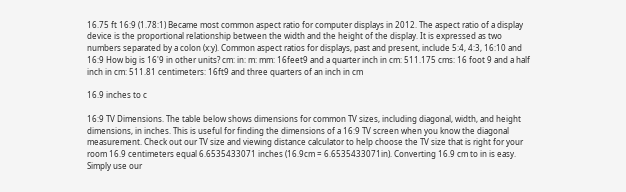16.75 ft 16:9 (1.78:1) Became most common aspect ratio for computer displays in 2012. The aspect ratio of a display device is the proportional relationship between the width and the height of the display. It is expressed as two numbers separated by a colon (x:y). Common aspect ratios for displays, past and present, include 5:4, 4:3, 16:10 and 16:9 How big is 16'9 in other units? cm: in: m: mm: 16feet9 and a quarter inch in cm: 511.175 cms: 16 foot 9 and a half inch in cm: 511.81 centimeters: 16ft9 and three quarters of an inch in cm

16.9 inches to c

16:9 TV Dimensions. The table below shows dimensions for common TV sizes, including diagonal, width, and height dimensions, in inches. This is useful for finding the dimensions of a 16:9 TV screen when you know the diagonal measurement. Check out our TV size and viewing distance calculator to help choose the TV size that is right for your room 16.9 centimeters equal 6.6535433071 inches (16.9cm = 6.6535433071in). Converting 16.9 cm to in is easy. Simply use our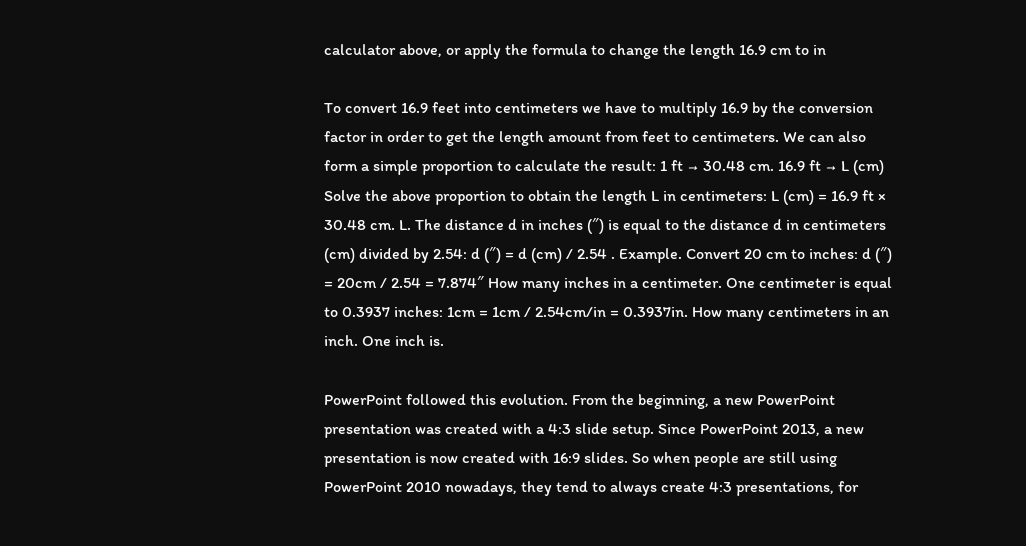calculator above, or apply the formula to change the length 16.9 cm to in

To convert 16.9 feet into centimeters we have to multiply 16.9 by the conversion factor in order to get the length amount from feet to centimeters. We can also form a simple proportion to calculate the result: 1 ft → 30.48 cm. 16.9 ft → L (cm) Solve the above proportion to obtain the length L in centimeters: L (cm) = 16.9 ft × 30.48 cm. L. The distance d in inches (″) is equal to the distance d in centimeters (cm) divided by 2.54: d (″) = d (cm) / 2.54 . Example. Convert 20 cm to inches: d (″) = 20cm / 2.54 = 7.874″ How many inches in a centimeter. One centimeter is equal to 0.3937 inches: 1cm = 1cm / 2.54cm/in = 0.3937in. How many centimeters in an inch. One inch is.

PowerPoint followed this evolution. From the beginning, a new PowerPoint presentation was created with a 4:3 slide setup. Since PowerPoint 2013, a new presentation is now created with 16:9 slides. So when people are still using PowerPoint 2010 nowadays, they tend to always create 4:3 presentations, for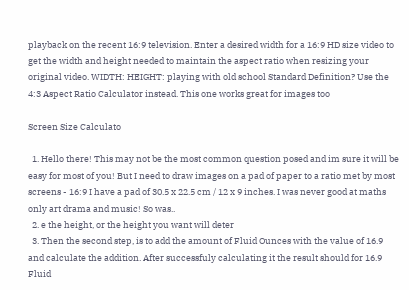playback on the recent 16:9 television. Enter a desired width for a 16:9 HD size video to get the width and height needed to maintain the aspect ratio when resizing your original video. WIDTH: HEIGHT: playing with old school Standard Definition? Use the 4:3 Aspect Ratio Calculator instead. This one works great for images too

Screen Size Calculato

  1. Hello there! This may not be the most common question posed and im sure it will be easy for most of you! But I need to draw images on a pad of paper to a ratio met by most screens - 16:9 I have a pad of 30.5 x 22.5 cm / 12 x 9 inches. I was never good at maths only art drama and music! So was..
  2. e the height, or the height you want will deter
  3. Then the second step, is to add the amount of Fluid Ounces with the value of 16.9 and calculate the addition. After successfuly calculating it the result should for 16.9 Fluid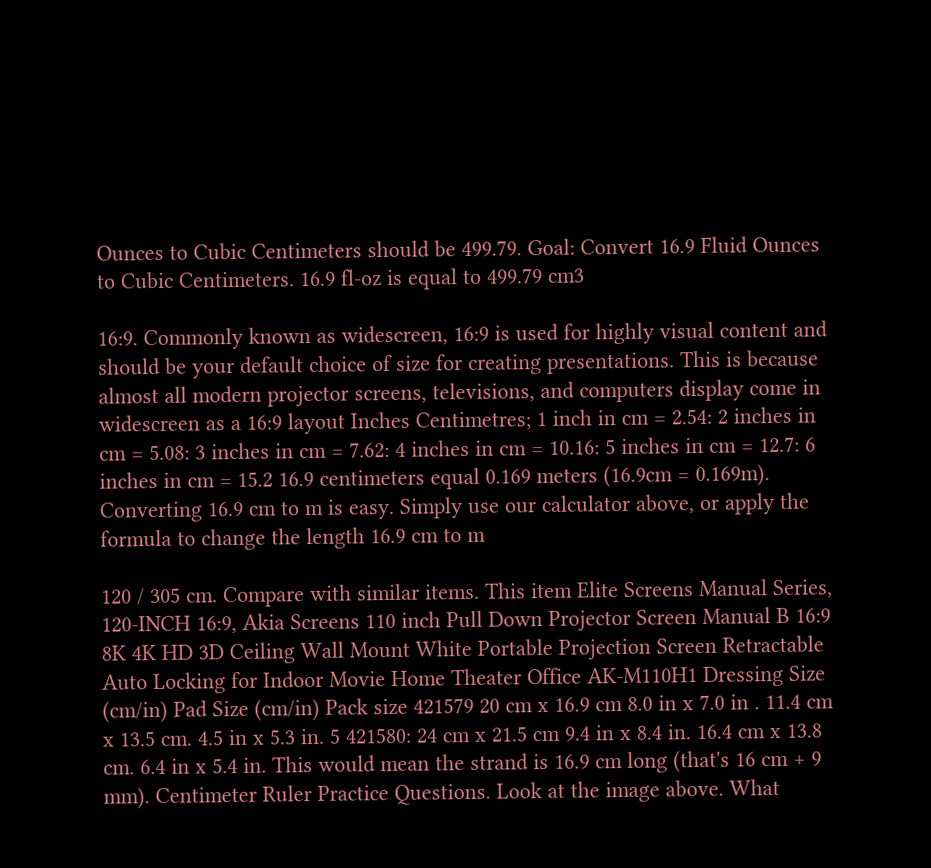Ounces to Cubic Centimeters should be 499.79. Goal: Convert 16.9 Fluid Ounces to Cubic Centimeters. 16.9 fl-oz is equal to 499.79 cm3

16:9. Commonly known as widescreen, 16:9 is used for highly visual content and should be your default choice of size for creating presentations. This is because almost all modern projector screens, televisions, and computers display come in widescreen as a 16:9 layout Inches Centimetres; 1 inch in cm = 2.54: 2 inches in cm = 5.08: 3 inches in cm = 7.62: 4 inches in cm = 10.16: 5 inches in cm = 12.7: 6 inches in cm = 15.2 16.9 centimeters equal 0.169 meters (16.9cm = 0.169m). Converting 16.9 cm to m is easy. Simply use our calculator above, or apply the formula to change the length 16.9 cm to m

120 / 305 cm. Compare with similar items. This item Elite Screens Manual Series, 120-INCH 16:9, Akia Screens 110 inch Pull Down Projector Screen Manual B 16:9 8K 4K HD 3D Ceiling Wall Mount White Portable Projection Screen Retractable Auto Locking for Indoor Movie Home Theater Office AK-M110H1 Dressing Size (cm/in) Pad Size (cm/in) Pack size 421579 20 cm x 16.9 cm 8.0 in x 7.0 in . 11.4 cm x 13.5 cm. 4.5 in x 5.3 in. 5 421580: 24 cm x 21.5 cm 9.4 in x 8.4 in. 16.4 cm x 13.8 cm. 6.4 in x 5.4 in. This would mean the strand is 16.9 cm long (that's 16 cm + 9 mm). Centimeter Ruler Practice Questions. Look at the image above. What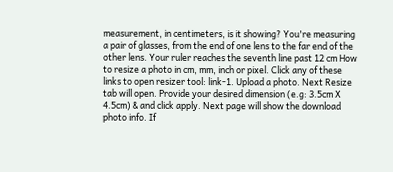measurement, in centimeters, is it showing? You're measuring a pair of glasses, from the end of one lens to the far end of the other lens. Your ruler reaches the seventh line past 12 cm How to resize a photo in cm, mm, inch or pixel. Click any of these links to open resizer tool: link-1. Upload a photo. Next Resize tab will open. Provide your desired dimension (e.g: 3.5cm X 4.5cm) & and click apply. Next page will show the download photo info. If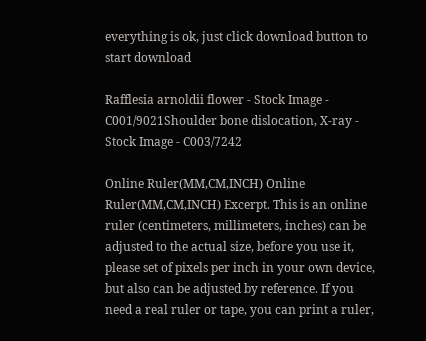everything is ok, just click download button to start download

Rafflesia arnoldii flower - Stock Image - C001/9021Shoulder bone dislocation, X-ray - Stock Image - C003/7242

Online Ruler(MM,CM,INCH) Online Ruler(MM,CM,INCH) Excerpt. This is an online ruler (centimeters, millimeters, inches) can be adjusted to the actual size, before you use it, please set of pixels per inch in your own device, but also can be adjusted by reference. If you need a real ruler or tape, you can print a ruler,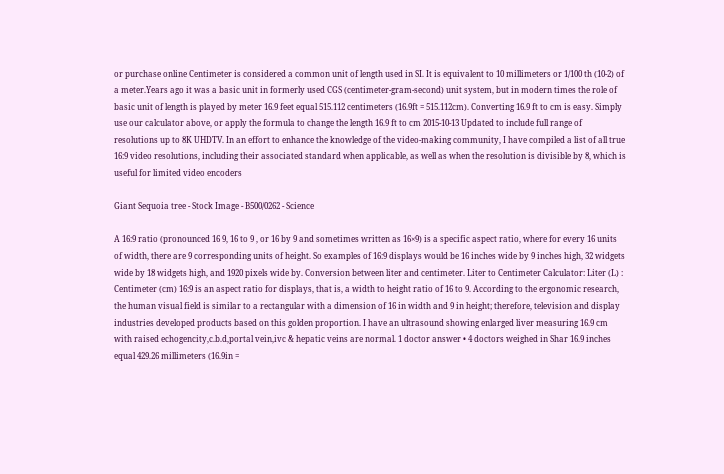or purchase online Centimeter is considered a common unit of length used in SI. It is equivalent to 10 millimeters or 1/100 th (10-2) of a meter.Years ago it was a basic unit in formerly used CGS (centimeter-gram-second) unit system, but in modern times the role of basic unit of length is played by meter 16.9 feet equal 515.112 centimeters (16.9ft = 515.112cm). Converting 16.9 ft to cm is easy. Simply use our calculator above, or apply the formula to change the length 16.9 ft to cm 2015-10-13 Updated to include full range of resolutions up to 8K UHDTV. In an effort to enhance the knowledge of the video-making community, I have compiled a list of all true 16:9 video resolutions, including their associated standard when applicable, as well as when the resolution is divisible by 8, which is useful for limited video encoders

Giant Sequoia tree - Stock Image - B500/0262 - Science

A 16:9 ratio (pronounced 16 9, 16 to 9 , or 16 by 9 and sometimes written as 16×9) is a specific aspect ratio, where for every 16 units of width, there are 9 corresponding units of height. So examples of 16:9 displays would be 16 inches wide by 9 inches high, 32 widgets wide by 18 widgets high, and 1920 pixels wide by. Conversion between liter and centimeter. Liter to Centimeter Calculator: Liter (L) : Centimeter (cm) 16:9 is an aspect ratio for displays, that is, a width to height ratio of 16 to 9. According to the ergonomic research, the human visual field is similar to a rectangular with a dimension of 16 in width and 9 in height; therefore, television and display industries developed products based on this golden proportion. I have an ultrasound showing enlarged liver measuring 16.9 cm with raised echogencity,c.b.d,portal vein,ivc & hepatic veins are normal. 1 doctor answer • 4 doctors weighed in Shar 16.9 inches equal 429.26 millimeters (16.9in =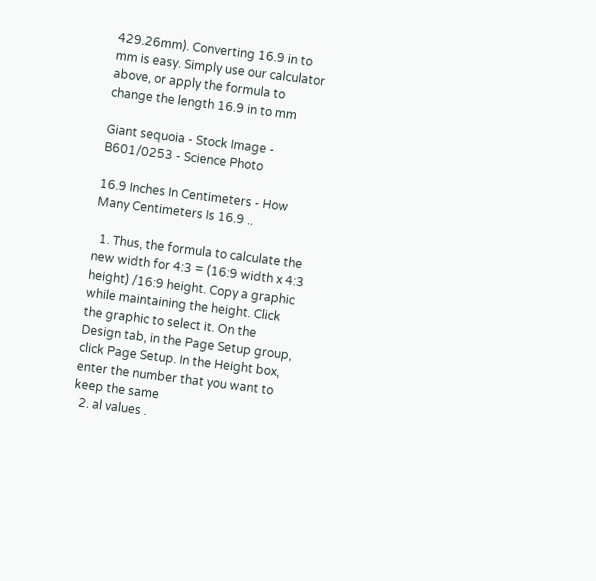429.26mm). Converting 16.9 in to mm is easy. Simply use our calculator above, or apply the formula to change the length 16.9 in to mm

Giant sequoia - Stock Image - B601/0253 - Science Photo

16.9 Inches In Centimeters - How Many Centimeters Is 16.9 ..

  1. Thus, the formula to calculate the new width for 4:3 = (16:9 width x 4:3 height) /16:9 height. Copy a graphic while maintaining the height. Click the graphic to select it. On the Design tab, in the Page Setup group, click Page Setup. In the Height box, enter the number that you want to keep the same
  2. al values .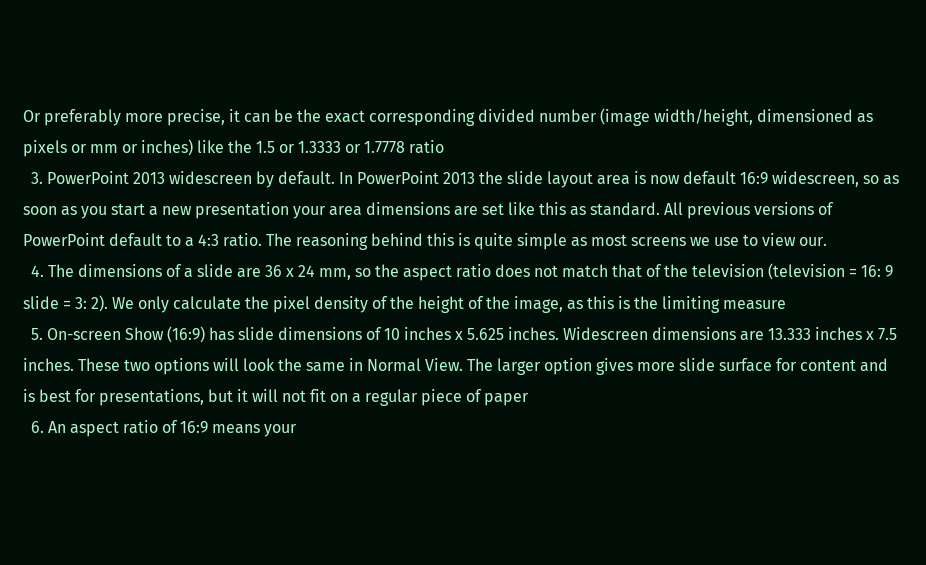Or preferably more precise, it can be the exact corresponding divided number (image width/height, dimensioned as pixels or mm or inches) like the 1.5 or 1.3333 or 1.7778 ratio
  3. PowerPoint 2013 widescreen by default. In PowerPoint 2013 the slide layout area is now default 16:9 widescreen, so as soon as you start a new presentation your area dimensions are set like this as standard. All previous versions of PowerPoint default to a 4:3 ratio. The reasoning behind this is quite simple as most screens we use to view our.
  4. The dimensions of a slide are 36 x 24 mm, so the aspect ratio does not match that of the television (television = 16: 9 slide = 3: 2). We only calculate the pixel density of the height of the image, as this is the limiting measure
  5. On-screen Show (16:9) has slide dimensions of 10 inches x 5.625 inches. Widescreen dimensions are 13.333 inches x 7.5 inches. These two options will look the same in Normal View. The larger option gives more slide surface for content and is best for presentations, but it will not fit on a regular piece of paper
  6. An aspect ratio of 16:9 means your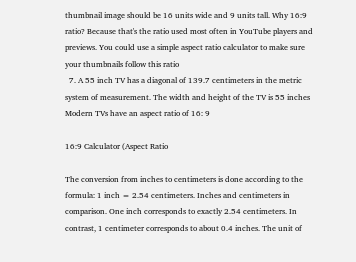thumbnail image should be 16 units wide and 9 units tall. Why 16:9 ratio? Because that's the ratio used most often in YouTube players and previews. You could use a simple aspect ratio calculator to make sure your thumbnails follow this ratio
  7. A 55 inch TV has a diagonal of 139.7 centimeters in the metric system of measurement. The width and height of the TV is 55 inches Modern TVs have an aspect ratio of 16: 9

16:9 Calculator (Aspect Ratio

The conversion from inches to centimeters is done according to the formula: 1 inch = 2.54 centimeters. Inches and centimeters in comparison. One inch corresponds to exactly 2.54 centimeters. In contrast, 1 centimeter corresponds to about 0.4 inches. The unit of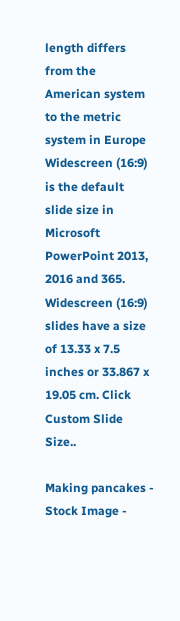length differs from the American system to the metric system in Europe Widescreen (16:9) is the default slide size in Microsoft PowerPoint 2013, 2016 and 365. Widescreen (16:9) slides have a size of 13.33 x 7.5 inches or 33.867 x 19.05 cm. Click Custom Slide Size..

Making pancakes - Stock Image -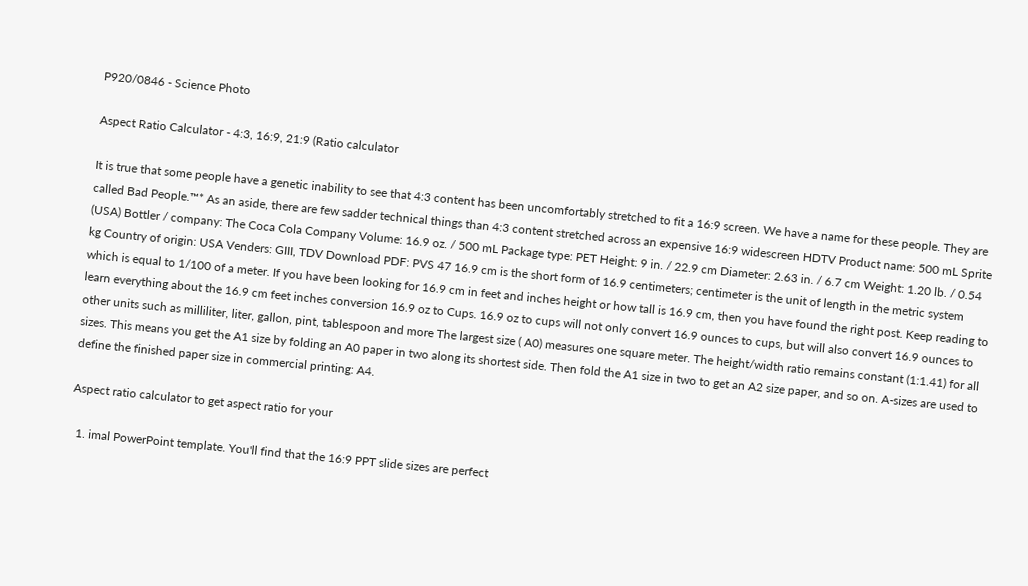P920/0846 - Science Photo

Aspect Ratio Calculator - 4:3, 16:9, 21:9 (Ratio calculator

It is true that some people have a genetic inability to see that 4:3 content has been uncomfortably stretched to fit a 16:9 screen. We have a name for these people. They are called Bad People.™* As an aside, there are few sadder technical things than 4:3 content stretched across an expensive 16:9 widescreen HDTV Product name: 500 mL Sprite (USA) Bottler / company: The Coca Cola Company Volume: 16.9 oz. / 500 mL Package type: PET Height: 9 in. / 22.9 cm Diameter: 2.63 in. / 6.7 cm Weight: 1.20 lb. / 0.54 kg Country of origin: USA Venders: GIII, TDV Download PDF: PVS 47 16.9 cm is the short form of 16.9 centimeters; centimeter is the unit of length in the metric system which is equal to 1/100 of a meter. If you have been looking for 16.9 cm in feet and inches height or how tall is 16.9 cm, then you have found the right post. Keep reading to learn everything about the 16.9 cm feet inches conversion 16.9 oz to Cups. 16.9 oz to cups will not only convert 16.9 ounces to cups, but will also convert 16.9 ounces to other units such as milliliter, liter, gallon, pint, tablespoon and more The largest size ( A0) measures one square meter. The height/width ratio remains constant (1:1.41) for all sizes. This means you get the A1 size by folding an A0 paper in two along its shortest side. Then fold the A1 size in two to get an A2 size paper, and so on. A-sizes are used to define the finished paper size in commercial printing: A4.

Aspect ratio calculator to get aspect ratio for your

  1. imal PowerPoint template. You'll find that the 16:9 PPT slide sizes are perfect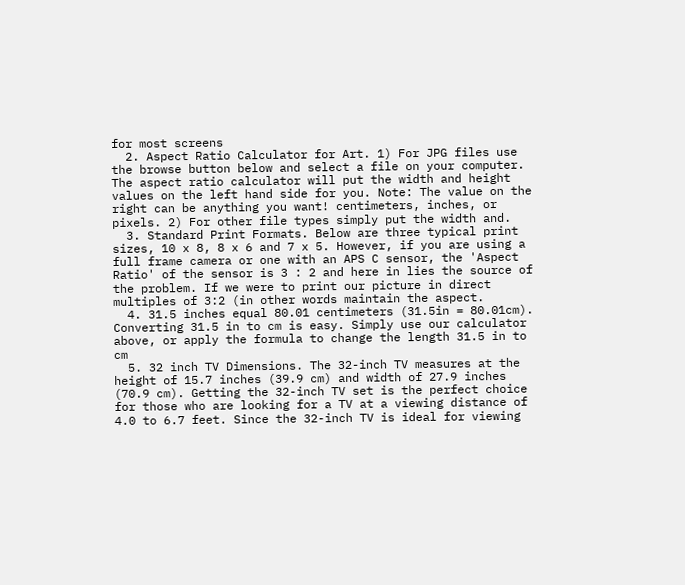for most screens
  2. Aspect Ratio Calculator for Art. 1) For JPG files use the browse button below and select a file on your computer. The aspect ratio calculator will put the width and height values on the left hand side for you. Note: The value on the right can be anything you want! centimeters, inches, or pixels. 2) For other file types simply put the width and.
  3. Standard Print Formats. Below are three typical print sizes, 10 x 8, 8 x 6 and 7 x 5. However, if you are using a full frame camera or one with an APS C sensor, the 'Aspect Ratio' of the sensor is 3 : 2 and here in lies the source of the problem. If we were to print our picture in direct multiples of 3:2 (in other words maintain the aspect.
  4. 31.5 inches equal 80.01 centimeters (31.5in = 80.01cm). Converting 31.5 in to cm is easy. Simply use our calculator above, or apply the formula to change the length 31.5 in to cm
  5. 32 inch TV Dimensions. The 32-inch TV measures at the height of 15.7 inches (39.9 cm) and width of 27.9 inches (70.9 cm). Getting the 32-inch TV set is the perfect choice for those who are looking for a TV at a viewing distance of 4.0 to 6.7 feet. Since the 32-inch TV is ideal for viewing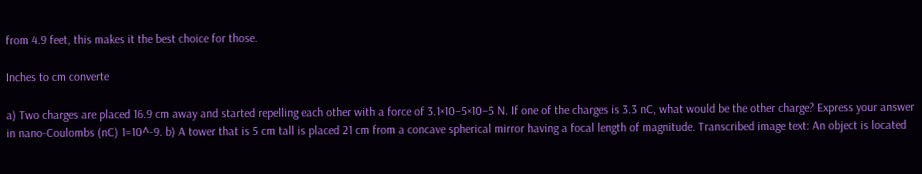from 4.9 feet, this makes it the best choice for those.

Inches to cm converte

a) Two charges are placed 16.9 cm away and started repelling each other with a force of 3.1×10−5×10−5 N. If one of the charges is 3.3 nC, what would be the other charge? Express your answer in nano-Coulombs (nC) 1=10^-9. b) A tower that is 5 cm tall is placed 21 cm from a concave spherical mirror having a focal length of magnitude. Transcribed image text: An object is located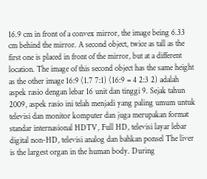16.9 cm in front of a convex mirror, the image being 6.33 cm behind the mirror. A second object, twice as tall as the first one is placed in front of the mirror, but at a different location. The image of this second object has the same height as the other image 16:9 (1.7 7:1) (16:9 = 4 2:3 2) adalah aspek rasio dengan lebar 16 unit dan tinggi 9. Sejak tahun 2009, aspek rasio ini telah menjadi yang paling umum untuk televisi dan monitor komputer dan juga merupakan format standar internasional HDTV, Full HD, televisi layar lebar digital non-HD, televisi analog dan bahkan ponsel The liver is the largest organ in the human body. During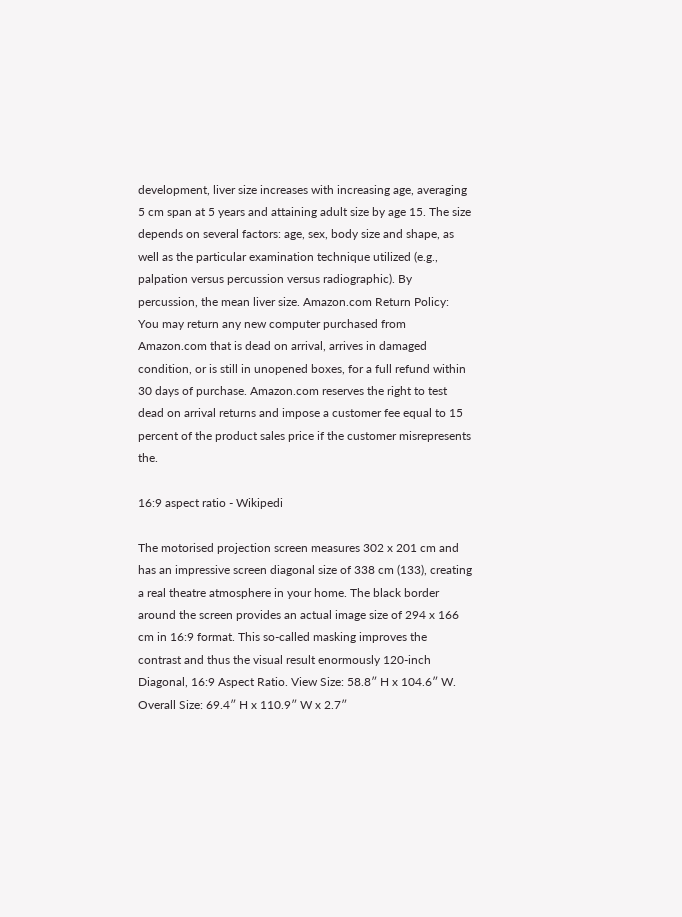development, liver size increases with increasing age, averaging 5 cm span at 5 years and attaining adult size by age 15. The size depends on several factors: age, sex, body size and shape, as well as the particular examination technique utilized (e.g., palpation versus percussion versus radiographic). By percussion, the mean liver size. Amazon.com Return Policy: You may return any new computer purchased from Amazon.com that is dead on arrival, arrives in damaged condition, or is still in unopened boxes, for a full refund within 30 days of purchase. Amazon.com reserves the right to test dead on arrival returns and impose a customer fee equal to 15 percent of the product sales price if the customer misrepresents the.

16:9 aspect ratio - Wikipedi

The motorised projection screen measures 302 x 201 cm and has an impressive screen diagonal size of 338 cm (133), creating a real theatre atmosphere in your home. The black border around the screen provides an actual image size of 294 x 166 cm in 16:9 format. This so-called masking improves the contrast and thus the visual result enormously 120-inch Diagonal, 16:9 Aspect Ratio. View Size: 58.8″ H x 104.6″ W. Overall Size: 69.4″ H x 110.9″ W x 2.7″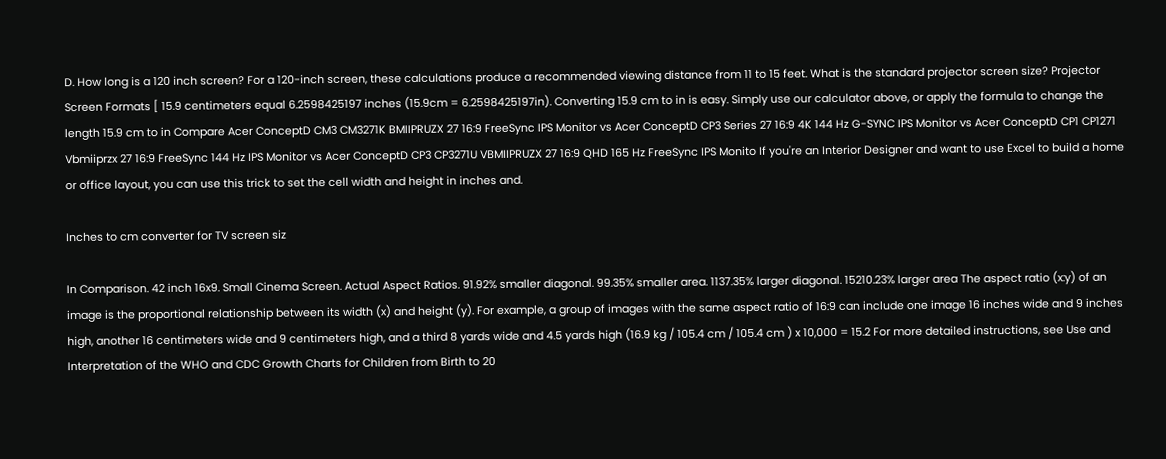D. How long is a 120 inch screen? For a 120-inch screen, these calculations produce a recommended viewing distance from 11 to 15 feet. What is the standard projector screen size? Projector Screen Formats [ 15.9 centimeters equal 6.2598425197 inches (15.9cm = 6.2598425197in). Converting 15.9 cm to in is easy. Simply use our calculator above, or apply the formula to change the length 15.9 cm to in Compare Acer ConceptD CM3 CM3271K BMIIPRUZX 27 16:9 FreeSync IPS Monitor vs Acer ConceptD CP3 Series 27 16:9 4K 144 Hz G-SYNC IPS Monitor vs Acer ConceptD CP1 CP1271 Vbmiiprzx 27 16:9 FreeSync 144 Hz IPS Monitor vs Acer ConceptD CP3 CP3271U VBMIIPRUZX 27 16:9 QHD 165 Hz FreeSync IPS Monito If you're an Interior Designer and want to use Excel to build a home or office layout, you can use this trick to set the cell width and height in inches and.

Inches to cm converter for TV screen siz

In Comparison. 42 inch 16x9. Small Cinema Screen. Actual Aspect Ratios. 91.92% smaller diagonal. 99.35% smaller area. 1137.35% larger diagonal. 15210.23% larger area The aspect ratio (x:y) of an image is the proportional relationship between its width (x) and height (y). For example, a group of images with the same aspect ratio of 16:9 can include one image 16 inches wide and 9 inches high, another 16 centimeters wide and 9 centimeters high, and a third 8 yards wide and 4.5 yards high (16.9 kg / 105.4 cm / 105.4 cm ) x 10,000 = 15.2 For more detailed instructions, see Use and Interpretation of the WHO and CDC Growth Charts for Children from Birth to 20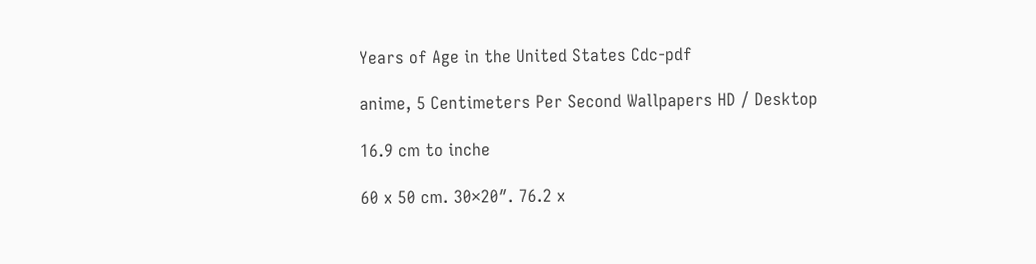Years of Age in the United States Cdc-pdf

anime, 5 Centimeters Per Second Wallpapers HD / Desktop

16.9 cm to inche

60 x 50 cm. 30×20″. 76.2 x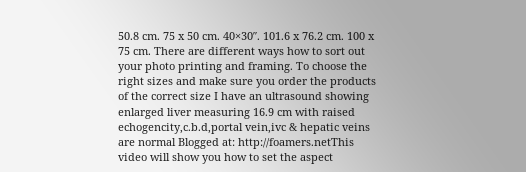50.8 cm. 75 x 50 cm. 40×30″. 101.6 x 76.2 cm. 100 x 75 cm. There are different ways how to sort out your photo printing and framing. To choose the right sizes and make sure you order the products of the correct size I have an ultrasound showing enlarged liver measuring 16.9 cm with raised echogencity,c.b.d,portal vein,ivc & hepatic veins are normal Blogged at: http://foamers.netThis video will show you how to set the aspect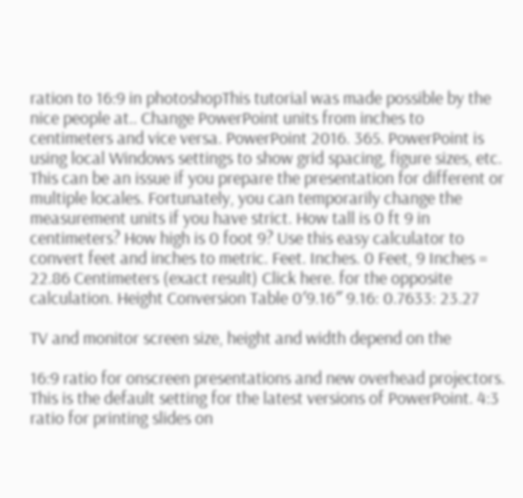ration to 16:9 in photoshopThis tutorial was made possible by the nice people at.. Change PowerPoint units from inches to centimeters and vice versa. PowerPoint 2016. 365. PowerPoint is using local Windows settings to show grid spacing, figure sizes, etc. This can be an issue if you prepare the presentation for different or multiple locales. Fortunately, you can temporarily change the measurement units if you have strict. How tall is 0 ft 9 in centimeters? How high is 0 foot 9? Use this easy calculator to convert feet and inches to metric. Feet. Inches. 0 Feet, 9 Inches = 22.86 Centimeters (exact result) Click here. for the opposite calculation. Height Conversion Table 0′9.16″ 9.16: 0.7633: 23.27

TV and monitor screen size, height and width depend on the

16:9 ratio for onscreen presentations and new overhead projectors. This is the default setting for the latest versions of PowerPoint. 4:3 ratio for printing slides on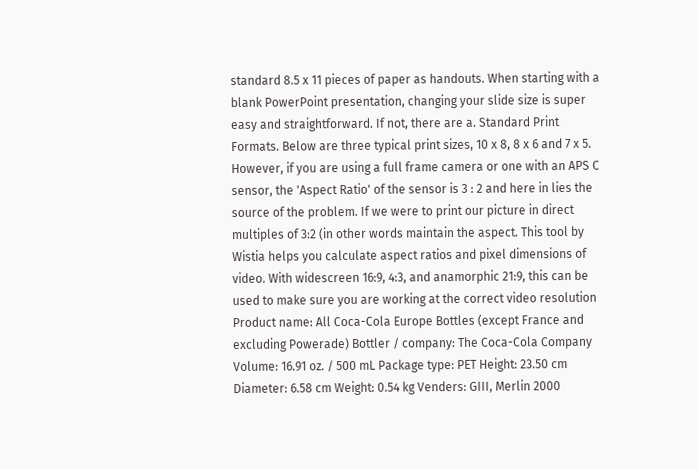standard 8.5 x 11 pieces of paper as handouts. When starting with a blank PowerPoint presentation, changing your slide size is super easy and straightforward. If not, there are a. Standard Print Formats. Below are three typical print sizes, 10 x 8, 8 x 6 and 7 x 5. However, if you are using a full frame camera or one with an APS C sensor, the 'Aspect Ratio' of the sensor is 3 : 2 and here in lies the source of the problem. If we were to print our picture in direct multiples of 3:2 (in other words maintain the aspect. This tool by Wistia helps you calculate aspect ratios and pixel dimensions of video. With widescreen 16:9, 4:3, and anamorphic 21:9, this can be used to make sure you are working at the correct video resolution Product name: All Coca-Cola Europe Bottles (except France and excluding Powerade) Bottler / company: The Coca-Cola Company Volume: 16.91 oz. / 500 mL Package type: PET Height: 23.50 cm Diameter: 6.58 cm Weight: 0.54 kg Venders: GIII, Merlin 2000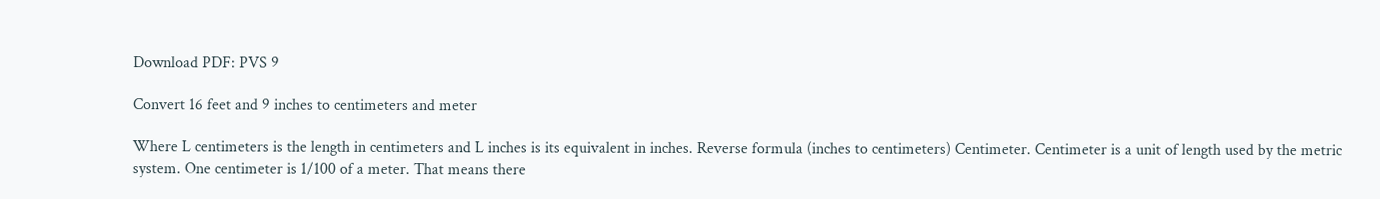Download PDF: PVS 9

Convert 16 feet and 9 inches to centimeters and meter

Where L centimeters is the length in centimeters and L inches is its equivalent in inches. Reverse formula (inches to centimeters) Centimeter. Centimeter is a unit of length used by the metric system. One centimeter is 1/100 of a meter. That means there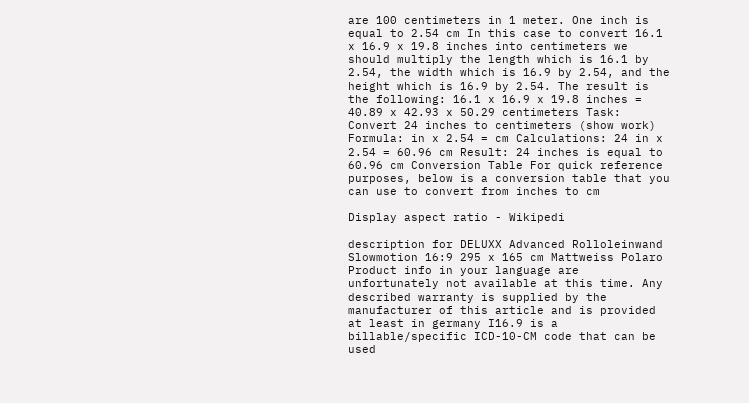are 100 centimeters in 1 meter. One inch is equal to 2.54 cm In this case to convert 16.1 x 16.9 x 19.8 inches into centimeters we should multiply the length which is 16.1 by 2.54, the width which is 16.9 by 2.54, and the height which is 16.9 by 2.54. The result is the following: 16.1 x 16.9 x 19.8 inches = 40.89 x 42.93 x 50.29 centimeters Task: Convert 24 inches to centimeters (show work) Formula: in x 2.54 = cm Calculations: 24 in x 2.54 = 60.96 cm Result: 24 inches is equal to 60.96 cm Conversion Table For quick reference purposes, below is a conversion table that you can use to convert from inches to cm

Display aspect ratio - Wikipedi

description for DELUXX Advanced Rolloleinwand Slowmotion 16:9 295 x 165 cm Mattweiss Polaro Product info in your language are unfortunately not available at this time. Any described warranty is supplied by the manufacturer of this article and is provided at least in germany I16.9 is a billable/specific ICD-10-CM code that can be used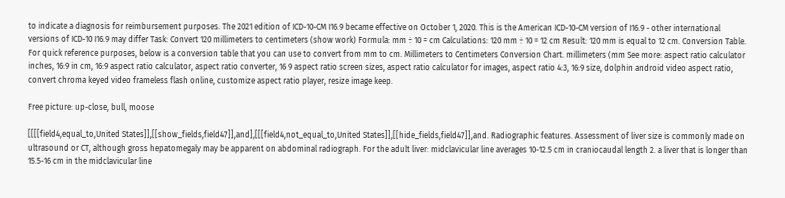to indicate a diagnosis for reimbursement purposes. The 2021 edition of ICD-10-CM I16.9 became effective on October 1, 2020. This is the American ICD-10-CM version of I16.9 - other international versions of ICD-10 I16.9 may differ Task: Convert 120 millimeters to centimeters (show work) Formula: mm ÷ 10 = cm Calculations: 120 mm ÷ 10 = 12 cm Result: 120 mm is equal to 12 cm. Conversion Table. For quick reference purposes, below is a conversion table that you can use to convert from mm to cm. Millimeters to Centimeters Conversion Chart. millimeters (mm See more: aspect ratio calculator inches, 16:9 in cm, 16:9 aspect ratio calculator, aspect ratio converter, 16 9 aspect ratio screen sizes, aspect ratio calculator for images, aspect ratio 4:3, 16:9 size, dolphin android video aspect ratio, convert chroma keyed video frameless flash online, customize aspect ratio player, resize image keep.

Free picture: up-close, bull, moose

[[[[field4,equal_to,United States]],[[show_fields,field47]],and],[[[field4,not_equal_to,United States]],[[hide_fields,field47]],and. Radiographic features. Assessment of liver size is commonly made on ultrasound or CT, although gross hepatomegaly may be apparent on abdominal radiograph. For the adult liver: midclavicular line averages 10-12.5 cm in craniocaudal length 2. a liver that is longer than 15.5-16 cm in the midclavicular line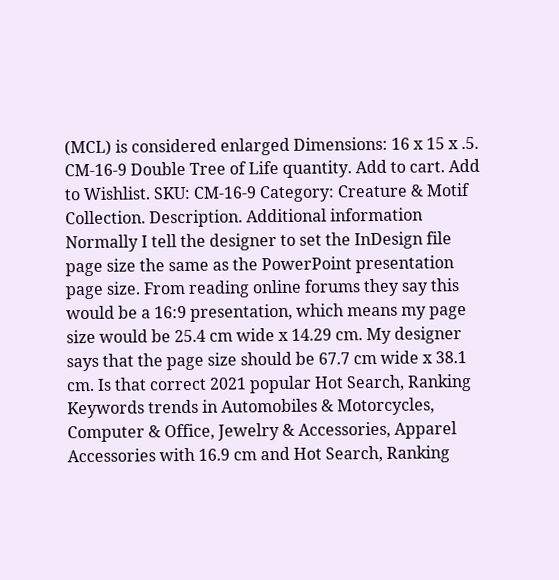(MCL) is considered enlarged Dimensions: 16 x 15 x .5. CM-16-9 Double Tree of Life quantity. Add to cart. Add to Wishlist. SKU: CM-16-9 Category: Creature & Motif Collection. Description. Additional information Normally I tell the designer to set the InDesign file page size the same as the PowerPoint presentation page size. From reading online forums they say this would be a 16:9 presentation, which means my page size would be 25.4 cm wide x 14.29 cm. My designer says that the page size should be 67.7 cm wide x 38.1 cm. Is that correct 2021 popular Hot Search, Ranking Keywords trends in Automobiles & Motorcycles, Computer & Office, Jewelry & Accessories, Apparel Accessories with 16.9 cm and Hot Search, Ranking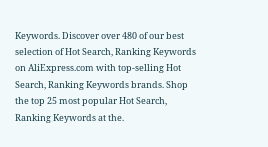Keywords. Discover over 480 of our best selection of Hot Search, Ranking Keywords on AliExpress.com with top-selling Hot Search, Ranking Keywords brands. Shop the top 25 most popular Hot Search, Ranking Keywords at the.